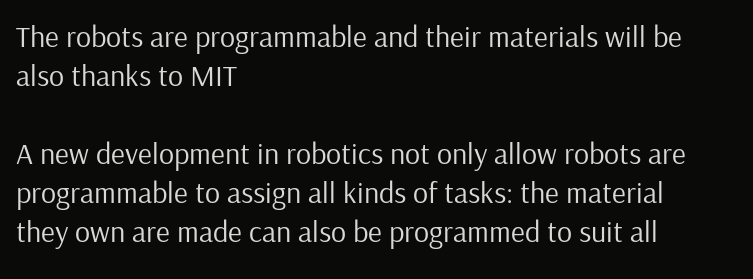The robots are programmable and their materials will be also thanks to MIT

A new development in robotics not only allow robots are programmable to assign all kinds of tasks: the material they own are made can also be programmed to suit all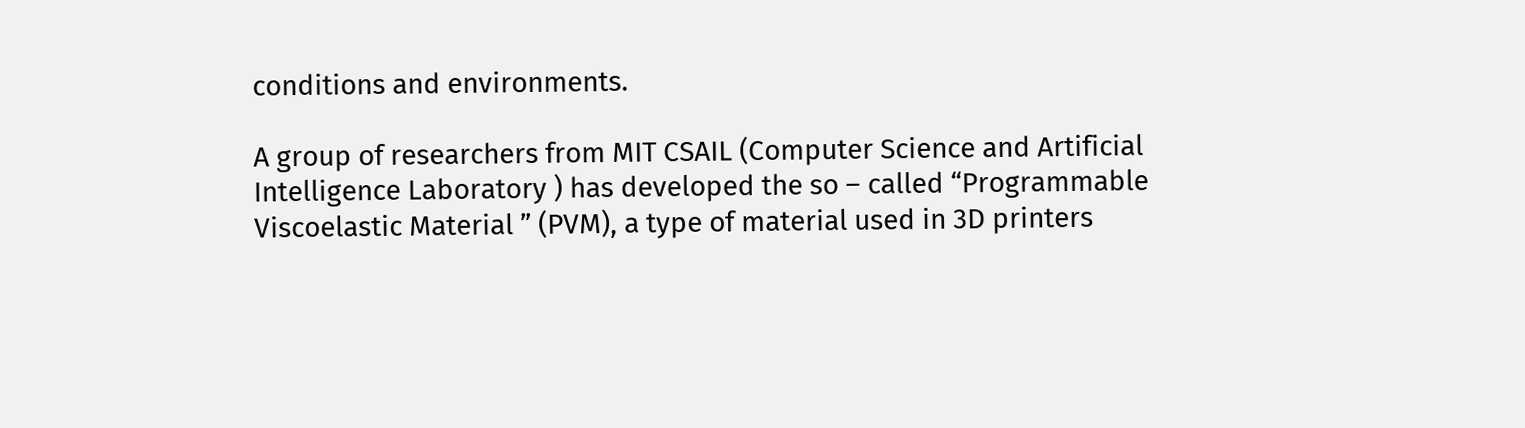conditions and environments.

A group of researchers from MIT CSAIL (Computer Science and Artificial Intelligence Laboratory ) has developed the so – called “Programmable Viscoelastic Material ” (PVM), a type of material used in 3D printers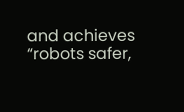and achieves “robots safer,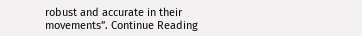robust and accurate in their movements”. Continue Reading